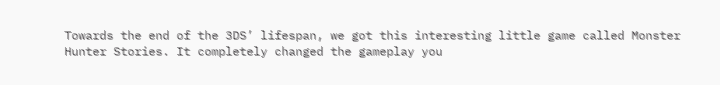Towards the end of the 3DS’ lifespan, we got this interesting little game called Monster Hunter Stories. It completely changed the gameplay you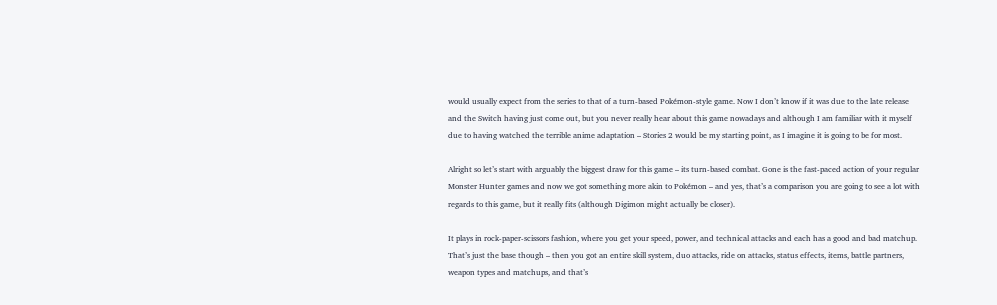would usually expect from the series to that of a turn-based Pokémon-style game. Now I don’t know if it was due to the late release and the Switch having just come out, but you never really hear about this game nowadays and although I am familiar with it myself due to having watched the terrible anime adaptation – Stories 2 would be my starting point, as I imagine it is going to be for most.

Alright so let’s start with arguably the biggest draw for this game – its turn-based combat. Gone is the fast-paced action of your regular Monster Hunter games and now we got something more akin to Pokémon – and yes, that’s a comparison you are going to see a lot with regards to this game, but it really fits (although Digimon might actually be closer).

It plays in rock-paper-scissors fashion, where you get your speed, power, and technical attacks and each has a good and bad matchup. That’s just the base though – then you got an entire skill system, duo attacks, ride on attacks, status effects, items, battle partners, weapon types and matchups, and that’s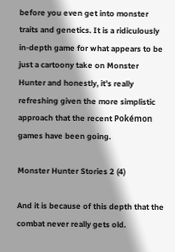before you even get into monster traits and genetics. It is a ridiculously in-depth game for what appears to be just a cartoony take on Monster Hunter and honestly, it’s really refreshing given the more simplistic approach that the recent Pokémon games have been going.

Monster Hunter Stories 2 (4)

And it is because of this depth that the combat never really gets old.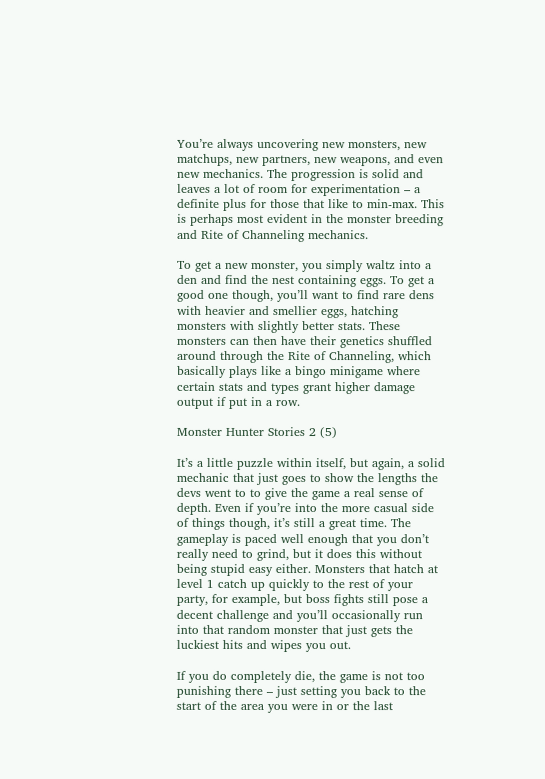You’re always uncovering new monsters, new matchups, new partners, new weapons, and even new mechanics. The progression is solid and leaves a lot of room for experimentation – a definite plus for those that like to min-max. This is perhaps most evident in the monster breeding and Rite of Channeling mechanics.

To get a new monster, you simply waltz into a den and find the nest containing eggs. To get a good one though, you’ll want to find rare dens with heavier and smellier eggs, hatching monsters with slightly better stats. These monsters can then have their genetics shuffled around through the Rite of Channeling, which basically plays like a bingo minigame where certain stats and types grant higher damage output if put in a row.

Monster Hunter Stories 2 (5)

It’s a little puzzle within itself, but again, a solid mechanic that just goes to show the lengths the devs went to to give the game a real sense of depth. Even if you’re into the more casual side of things though, it’s still a great time. The gameplay is paced well enough that you don’t really need to grind, but it does this without being stupid easy either. Monsters that hatch at level 1 catch up quickly to the rest of your party, for example, but boss fights still pose a decent challenge and you’ll occasionally run into that random monster that just gets the luckiest hits and wipes you out.

If you do completely die, the game is not too punishing there – just setting you back to the start of the area you were in or the last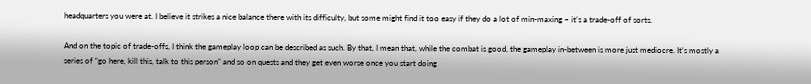headquarters you were at. I believe it strikes a nice balance there with its difficulty, but some might find it too easy if they do a lot of min-maxing – it’s a trade-off of sorts.

And on the topic of trade-offs, I think the gameplay loop can be described as such. By that, I mean that, while the combat is good, the gameplay in-between is more just mediocre. It’s mostly a series of “go here, kill this, talk to this person” and so on quests and they get even worse once you start doing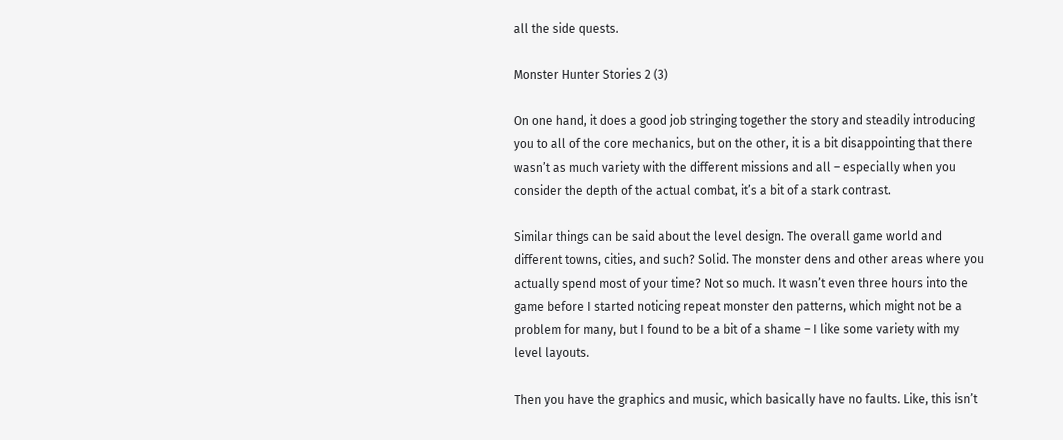all the side quests.

Monster Hunter Stories 2 (3)

On one hand, it does a good job stringing together the story and steadily introducing you to all of the core mechanics, but on the other, it is a bit disappointing that there wasn’t as much variety with the different missions and all – especially when you consider the depth of the actual combat, it’s a bit of a stark contrast.

Similar things can be said about the level design. The overall game world and different towns, cities, and such? Solid. The monster dens and other areas where you actually spend most of your time? Not so much. It wasn’t even three hours into the game before I started noticing repeat monster den patterns, which might not be a problem for many, but I found to be a bit of a shame – I like some variety with my level layouts.

Then you have the graphics and music, which basically have no faults. Like, this isn’t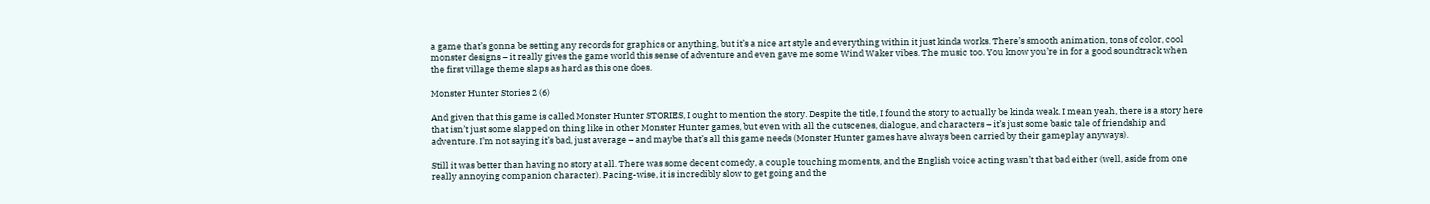a game that’s gonna be setting any records for graphics or anything, but it’s a nice art style and everything within it just kinda works. There’s smooth animation, tons of color, cool monster designs – it really gives the game world this sense of adventure and even gave me some Wind Waker vibes. The music too. You know you’re in for a good soundtrack when the first village theme slaps as hard as this one does.

Monster Hunter Stories 2 (6)

And given that this game is called Monster Hunter STORIES, I ought to mention the story. Despite the title, I found the story to actually be kinda weak. I mean yeah, there is a story here that isn’t just some slapped on thing like in other Monster Hunter games, but even with all the cutscenes, dialogue, and characters – it’s just some basic tale of friendship and adventure. I’m not saying it’s bad, just average – and maybe that’s all this game needs (Monster Hunter games have always been carried by their gameplay anyways).

Still it was better than having no story at all. There was some decent comedy, a couple touching moments, and the English voice acting wasn’t that bad either (well, aside from one really annoying companion character). Pacing-wise, it is incredibly slow to get going and the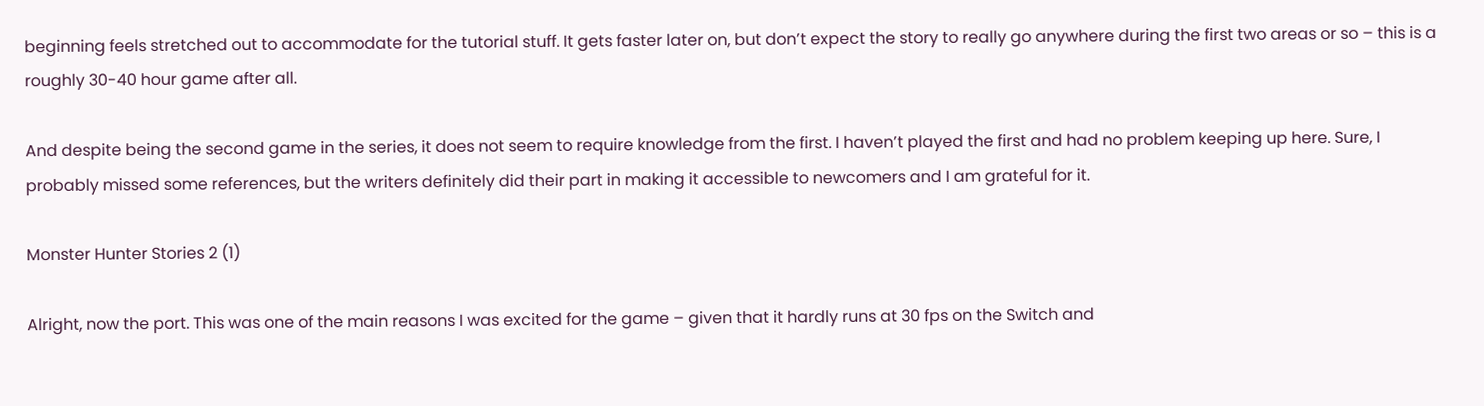beginning feels stretched out to accommodate for the tutorial stuff. It gets faster later on, but don’t expect the story to really go anywhere during the first two areas or so – this is a roughly 30-40 hour game after all.

And despite being the second game in the series, it does not seem to require knowledge from the first. I haven’t played the first and had no problem keeping up here. Sure, I probably missed some references, but the writers definitely did their part in making it accessible to newcomers and I am grateful for it.

Monster Hunter Stories 2 (1)

Alright, now the port. This was one of the main reasons I was excited for the game – given that it hardly runs at 30 fps on the Switch and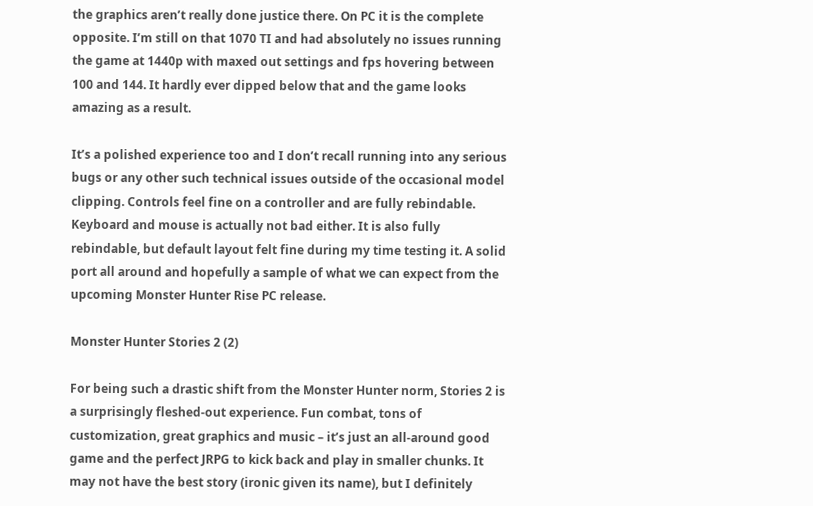the graphics aren’t really done justice there. On PC it is the complete opposite. I’m still on that 1070 TI and had absolutely no issues running the game at 1440p with maxed out settings and fps hovering between 100 and 144. It hardly ever dipped below that and the game looks amazing as a result.

It’s a polished experience too and I don’t recall running into any serious bugs or any other such technical issues outside of the occasional model clipping. Controls feel fine on a controller and are fully rebindable. Keyboard and mouse is actually not bad either. It is also fully rebindable, but default layout felt fine during my time testing it. A solid port all around and hopefully a sample of what we can expect from the upcoming Monster Hunter Rise PC release.

Monster Hunter Stories 2 (2)

For being such a drastic shift from the Monster Hunter norm, Stories 2 is a surprisingly fleshed-out experience. Fun combat, tons of customization, great graphics and music – it’s just an all-around good game and the perfect JRPG to kick back and play in smaller chunks. It may not have the best story (ironic given its name), but I definitely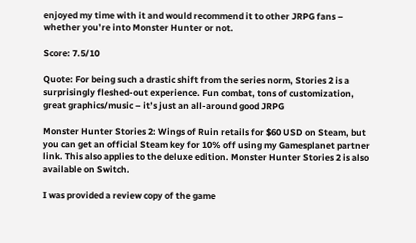enjoyed my time with it and would recommend it to other JRPG fans – whether you’re into Monster Hunter or not.

Score: 7.5/10

Quote: For being such a drastic shift from the series norm, Stories 2 is a surprisingly fleshed-out experience. Fun combat, tons of customization, great graphics/music – it’s just an all-around good JRPG

Monster Hunter Stories 2: Wings of Ruin retails for $60 USD on Steam, but you can get an official Steam key for 10% off using my Gamesplanet partner link. This also applies to the deluxe edition. Monster Hunter Stories 2 is also available on Switch.

I was provided a review copy of the game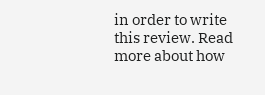in order to write this review. Read more about how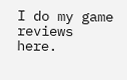I do my game reviews here.